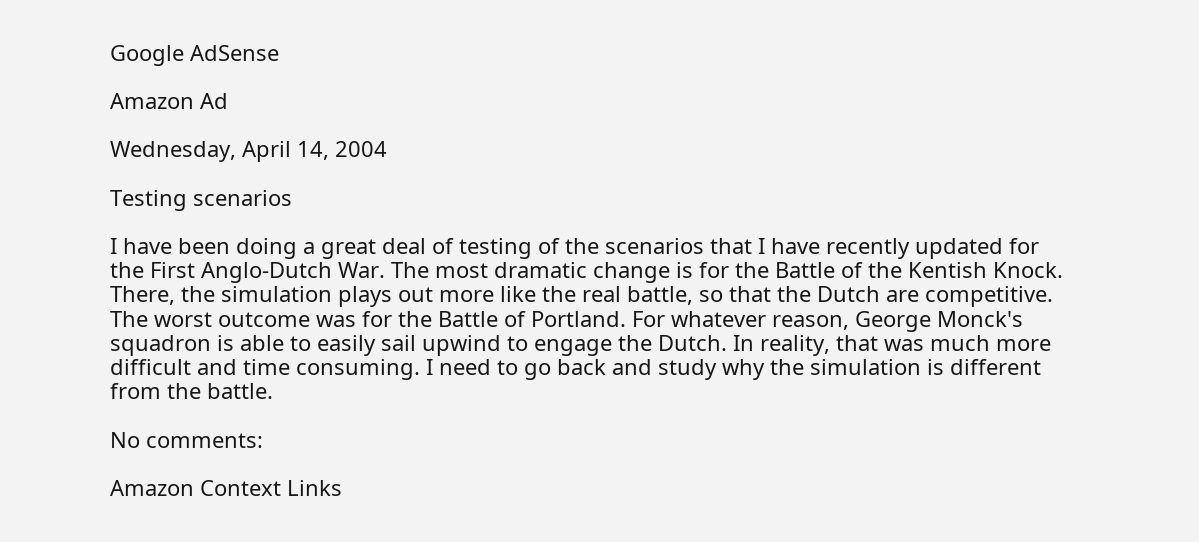Google AdSense

Amazon Ad

Wednesday, April 14, 2004

Testing scenarios

I have been doing a great deal of testing of the scenarios that I have recently updated for the First Anglo-Dutch War. The most dramatic change is for the Battle of the Kentish Knock. There, the simulation plays out more like the real battle, so that the Dutch are competitive. The worst outcome was for the Battle of Portland. For whatever reason, George Monck's squadron is able to easily sail upwind to engage the Dutch. In reality, that was much more difficult and time consuming. I need to go back and study why the simulation is different from the battle.

No comments:

Amazon Context Links